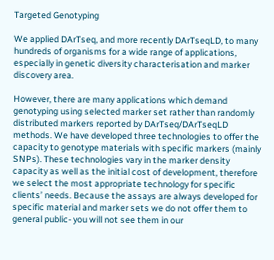Targeted Genotyping

We applied DArTseq, and more recently DArTseqLD, to many hundreds of organisms for a wide range of applications, especially in genetic diversity characterisation and marker discovery area.

However, there are many applications which demand genotyping using selected marker set rather than randomly distributed markers reported by DArTseq/DArTseqLD methods. We have developed three technologies to offer the capacity to genotype materials with specific markers (mainly SNPs). These technologies vary in the marker density capacity as well as the initial cost of development, therefore we select the most appropriate technology for specific clients’ needs. Because the assays are always developed for specific material and marker sets we do not offer them to general public- you will not see them in our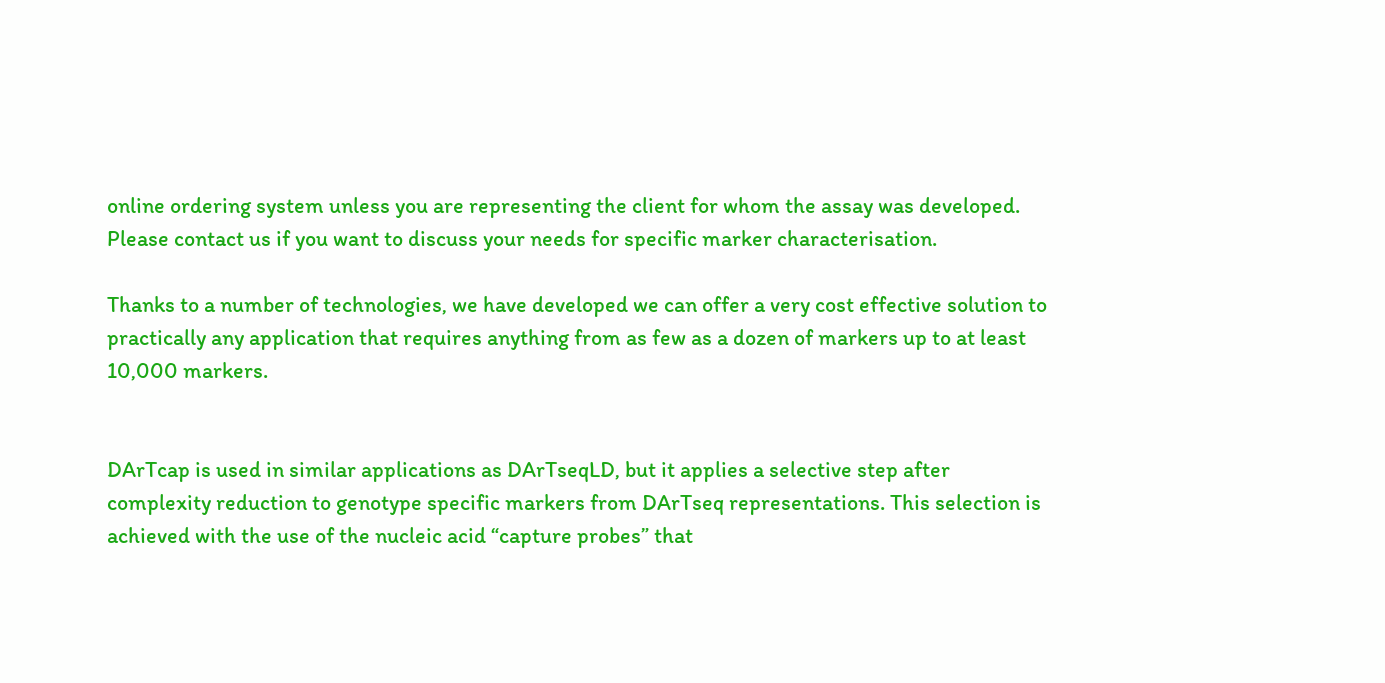online ordering system unless you are representing the client for whom the assay was developed. Please contact us if you want to discuss your needs for specific marker characterisation.

Thanks to a number of technologies, we have developed we can offer a very cost effective solution to practically any application that requires anything from as few as a dozen of markers up to at least 10,000 markers.


DArTcap is used in similar applications as DArTseqLD, but it applies a selective step after complexity reduction to genotype specific markers from DArTseq representations. This selection is achieved with the use of the nucleic acid “capture probes” that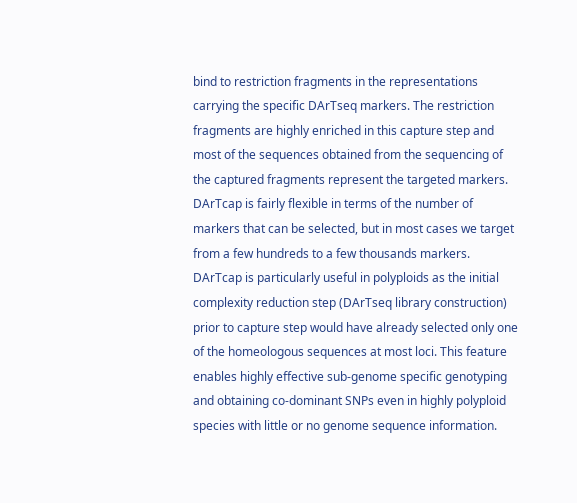bind to restriction fragments in the representations carrying the specific DArTseq markers. The restriction fragments are highly enriched in this capture step and most of the sequences obtained from the sequencing of the captured fragments represent the targeted markers. DArTcap is fairly flexible in terms of the number of markers that can be selected, but in most cases we target from a few hundreds to a few thousands markers. DArTcap is particularly useful in polyploids as the initial complexity reduction step (DArTseq library construction) prior to capture step would have already selected only one of the homeologous sequences at most loci. This feature enables highly effective sub-genome specific genotyping and obtaining co-dominant SNPs even in highly polyploid species with little or no genome sequence information.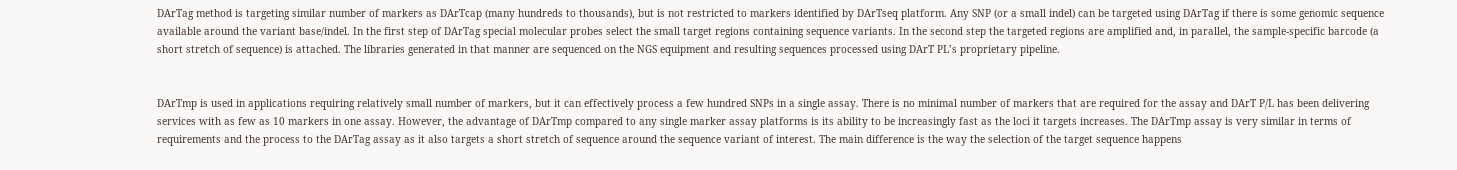DArTag method is targeting similar number of markers as DArTcap (many hundreds to thousands), but is not restricted to markers identified by DArTseq platform. Any SNP (or a small indel) can be targeted using DArTag if there is some genomic sequence available around the variant base/indel. In the first step of DArTag special molecular probes select the small target regions containing sequence variants. In the second step the targeted regions are amplified and, in parallel, the sample-specific barcode (a short stretch of sequence) is attached. The libraries generated in that manner are sequenced on the NGS equipment and resulting sequences processed using DArT PL’s proprietary pipeline.


DArTmp is used in applications requiring relatively small number of markers, but it can effectively process a few hundred SNPs in a single assay. There is no minimal number of markers that are required for the assay and DArT P/L has been delivering services with as few as 10 markers in one assay. However, the advantage of DArTmp compared to any single marker assay platforms is its ability to be increasingly fast as the loci it targets increases. The DArTmp assay is very similar in terms of requirements and the process to the DArTag assay as it also targets a short stretch of sequence around the sequence variant of interest. The main difference is the way the selection of the target sequence happens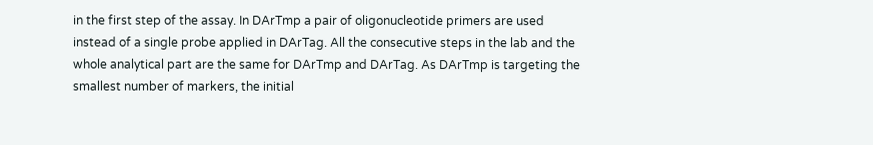in the first step of the assay. In DArTmp a pair of oligonucleotide primers are used instead of a single probe applied in DArTag. All the consecutive steps in the lab and the whole analytical part are the same for DArTmp and DArTag. As DArTmp is targeting the smallest number of markers, the initial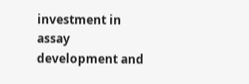investment in assay development and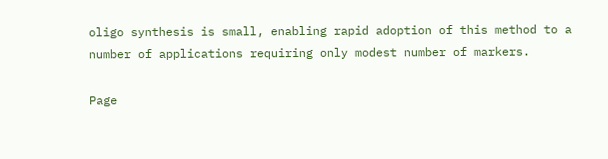oligo synthesis is small, enabling rapid adoption of this method to a number of applications requiring only modest number of markers.

Page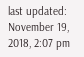last updated: November 19, 2018, 2:07 pm